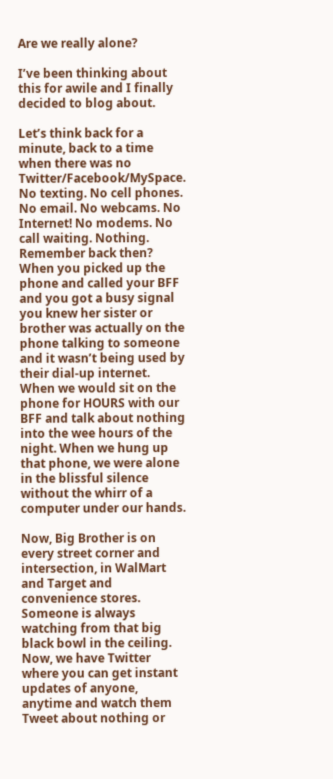Are we really alone?

I’ve been thinking about this for awile and I finally decided to blog about.

Let’s think back for a minute, back to a time when there was no Twitter/Facebook/MySpace. No texting. No cell phones. No email. No webcams. No Internet! No modems. No call waiting. Nothing. Remember back then? When you picked up the phone and called your BFF and you got a busy signal you knew her sister or brother was actually on the phone talking to someone and it wasn’t being used by their dial-up internet. When we would sit on the phone for HOURS with our BFF and talk about nothing into the wee hours of the night. When we hung up that phone, we were alone in the blissful silence without the whirr of a computer under our hands.

Now, Big Brother is on every street corner and intersection, in WalMart and Target and convenience stores. Someone is always watching from that big black bowl in the ceiling. Now, we have Twitter where you can get instant updates of anyone, anytime and watch them Tweet about nothing or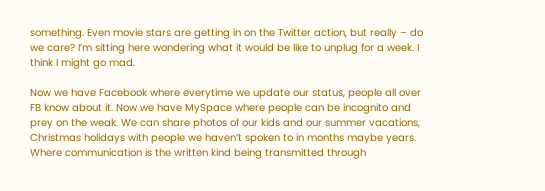something. Even movie stars are getting in on the Twitter action, but really – do we care? I’m sitting here wondering what it would be like to unplug for a week. I think I might go mad.

Now we have Facebook where everytime we update our status, people all over FB know about it. Now we have MySpace where people can be incognito and prey on the weak. We can share photos of our kids and our summer vacations, Christmas holidays with people we haven’t spoken to in months maybe years. Where communication is the written kind being transmitted through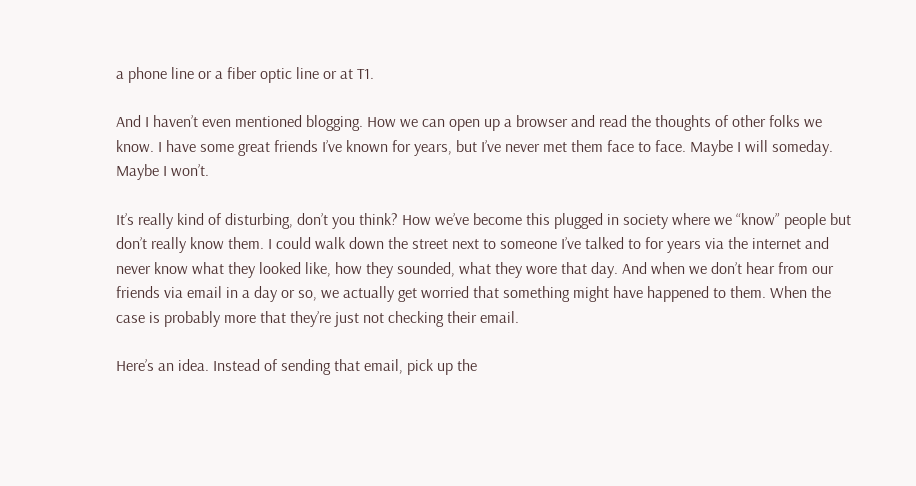a phone line or a fiber optic line or at T1.

And I haven’t even mentioned blogging. How we can open up a browser and read the thoughts of other folks we know. I have some great friends I’ve known for years, but I’ve never met them face to face. Maybe I will someday. Maybe I won’t.

It’s really kind of disturbing, don’t you think? How we’ve become this plugged in society where we “know” people but don’t really know them. I could walk down the street next to someone I’ve talked to for years via the internet and never know what they looked like, how they sounded, what they wore that day. And when we don’t hear from our friends via email in a day or so, we actually get worried that something might have happened to them. When the case is probably more that they’re just not checking their email.

Here’s an idea. Instead of sending that email, pick up the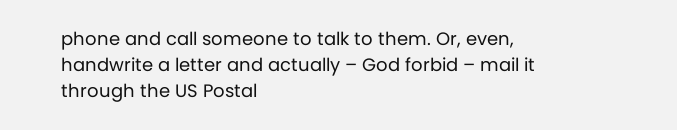phone and call someone to talk to them. Or, even, handwrite a letter and actually – God forbid – mail it through the US Postal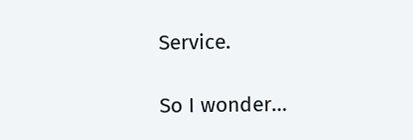Service.

So I wonder…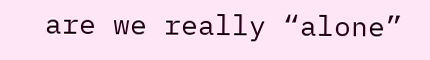are we really “alone”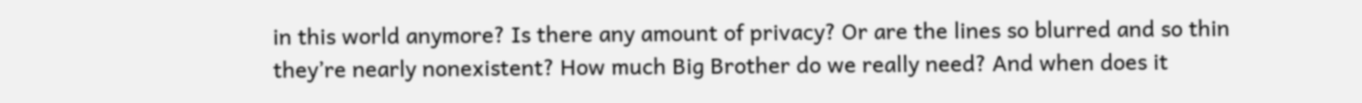in this world anymore? Is there any amount of privacy? Or are the lines so blurred and so thin they’re nearly nonexistent? How much Big Brother do we really need? And when does it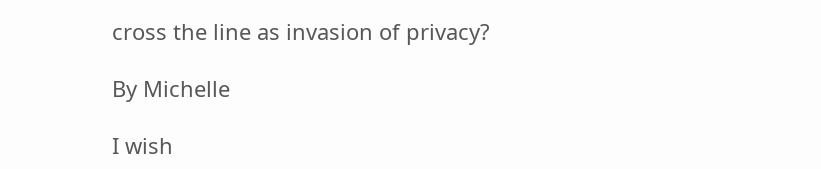cross the line as invasion of privacy?

By Michelle

I wish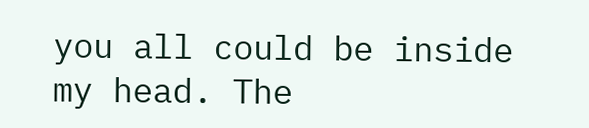you all could be inside my head. The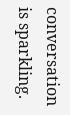conversation is sparkling.